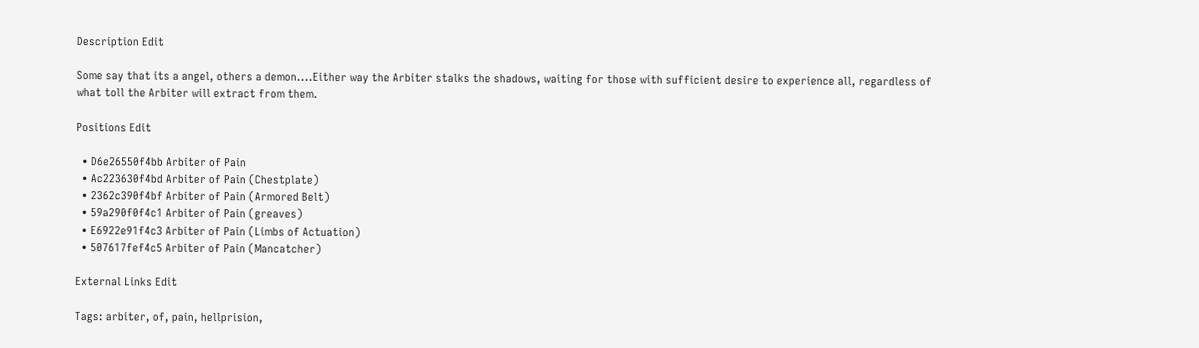Description Edit

Some say that its a angel, others a demon....Either way the Arbiter stalks the shadows, waiting for those with sufficient desire to experience all, regardless of what toll the Arbiter will extract from them.

Positions Edit

  • D6e26550f4bb Arbiter of Pain
  • Ac223630f4bd Arbiter of Pain (Chestplate)
  • 2362c390f4bf Arbiter of Pain (Armored Belt)
  • 59a290f0f4c1 Arbiter of Pain (greaves)
  • E6922e91f4c3 Arbiter of Pain (Limbs of Actuation)
  • 507617fef4c5 Arbiter of Pain (Mancatcher)

External Links Edit

Tags: arbiter, of, pain, hellprision,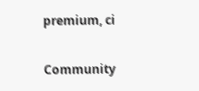premium, ci

Community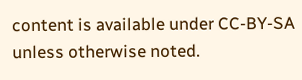content is available under CC-BY-SA unless otherwise noted.